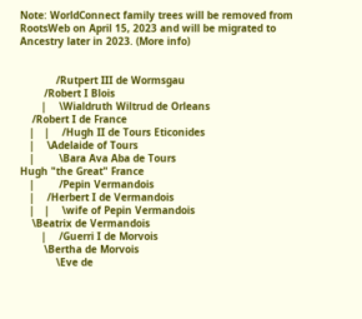Note: WorldConnect family trees will be removed from RootsWeb on April 15, 2023 and will be migrated to Ancestry later in 2023. (More info)


            /Rutpert III de Wormsgau
        /Robert I Blois
       |    \Wialdruth Wiltrud de Orleans
    /Robert I de France
   |   |    /Hugh II de Tours Eticonides
   |    \Adelaide of Tours
   |        \Bara Ava Aba de Tours
Hugh "the Great" France
   |        /Pepin Vermandois
   |    /Herbert I de Vermandois
   |   |    \wife of Pepin Vermandois
    \Beatrix de Vermandois
       |    /Guerri I de Morvois
        \Bertha de Morvois
            \Eve de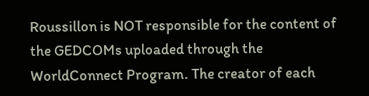Roussillon is NOT responsible for the content of the GEDCOMs uploaded through the WorldConnect Program. The creator of each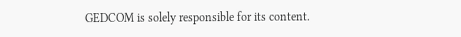GEDCOM is solely responsible for its content.